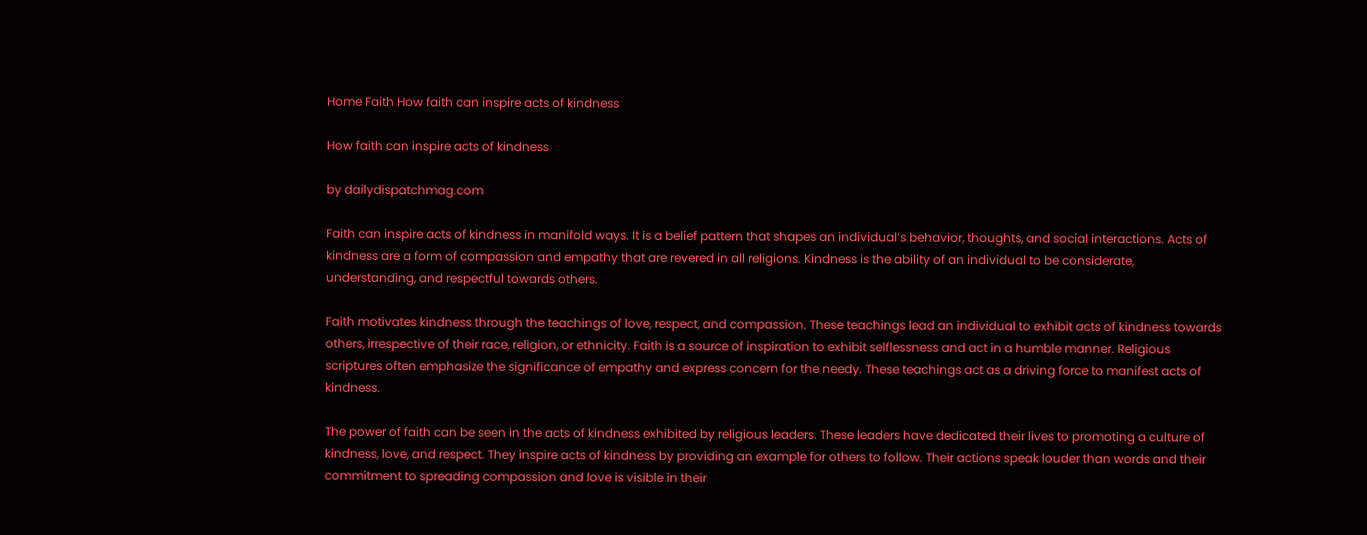Home Faith How faith can inspire acts of kindness

How faith can inspire acts of kindness

by dailydispatchmag.com

Faith can inspire acts of kindness in manifold ways. It is a belief pattern that shapes an individual’s behavior, thoughts, and social interactions. Acts of kindness are a form of compassion and empathy that are revered in all religions. Kindness is the ability of an individual to be considerate, understanding, and respectful towards others.

Faith motivates kindness through the teachings of love, respect, and compassion. These teachings lead an individual to exhibit acts of kindness towards others, irrespective of their race, religion, or ethnicity. Faith is a source of inspiration to exhibit selflessness and act in a humble manner. Religious scriptures often emphasize the significance of empathy and express concern for the needy. These teachings act as a driving force to manifest acts of kindness.

The power of faith can be seen in the acts of kindness exhibited by religious leaders. These leaders have dedicated their lives to promoting a culture of kindness, love, and respect. They inspire acts of kindness by providing an example for others to follow. Their actions speak louder than words and their commitment to spreading compassion and love is visible in their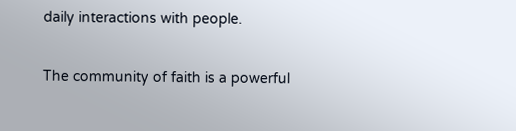daily interactions with people.

The community of faith is a powerful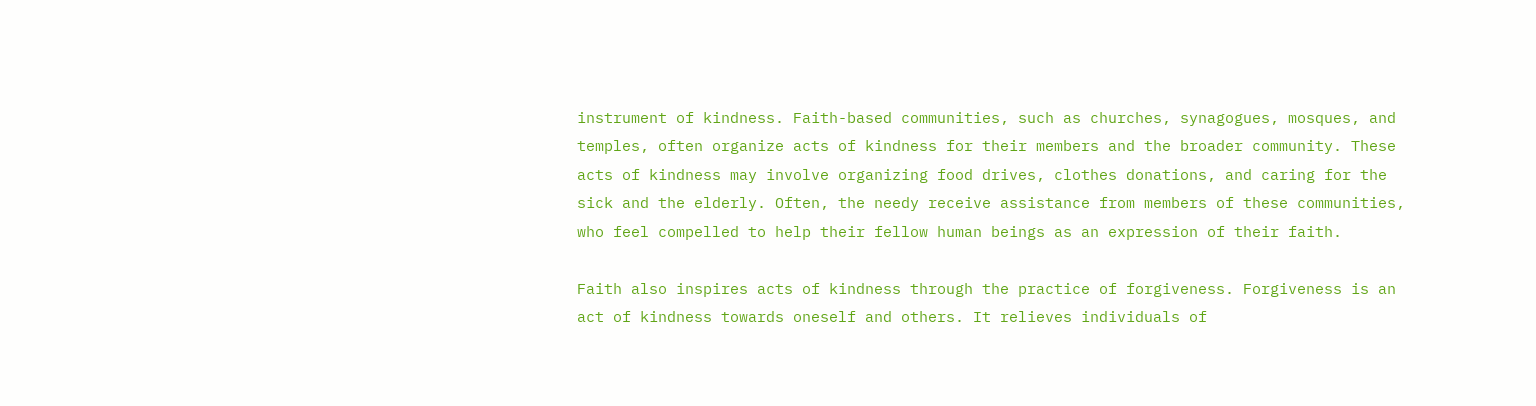instrument of kindness. Faith-based communities, such as churches, synagogues, mosques, and temples, often organize acts of kindness for their members and the broader community. These acts of kindness may involve organizing food drives, clothes donations, and caring for the sick and the elderly. Often, the needy receive assistance from members of these communities, who feel compelled to help their fellow human beings as an expression of their faith.

Faith also inspires acts of kindness through the practice of forgiveness. Forgiveness is an act of kindness towards oneself and others. It relieves individuals of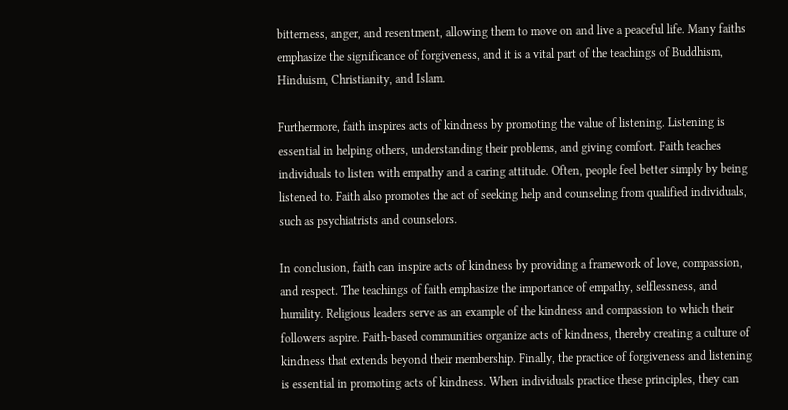bitterness, anger, and resentment, allowing them to move on and live a peaceful life. Many faiths emphasize the significance of forgiveness, and it is a vital part of the teachings of Buddhism, Hinduism, Christianity, and Islam.

Furthermore, faith inspires acts of kindness by promoting the value of listening. Listening is essential in helping others, understanding their problems, and giving comfort. Faith teaches individuals to listen with empathy and a caring attitude. Often, people feel better simply by being listened to. Faith also promotes the act of seeking help and counseling from qualified individuals, such as psychiatrists and counselors.

In conclusion, faith can inspire acts of kindness by providing a framework of love, compassion, and respect. The teachings of faith emphasize the importance of empathy, selflessness, and humility. Religious leaders serve as an example of the kindness and compassion to which their followers aspire. Faith-based communities organize acts of kindness, thereby creating a culture of kindness that extends beyond their membership. Finally, the practice of forgiveness and listening is essential in promoting acts of kindness. When individuals practice these principles, they can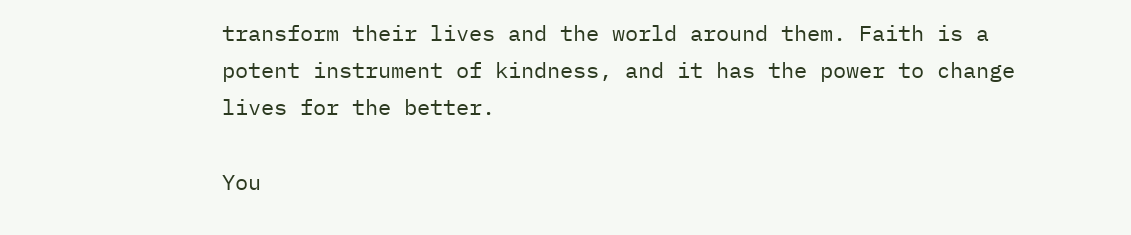transform their lives and the world around them. Faith is a potent instrument of kindness, and it has the power to change lives for the better.

You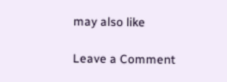may also like

Leave a Comment